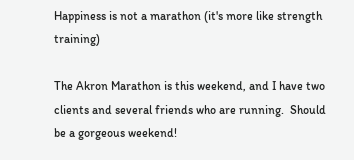Happiness is not a marathon (it's more like strength training)

The Akron Marathon is this weekend, and I have two clients and several friends who are running.  Should be a gorgeous weekend!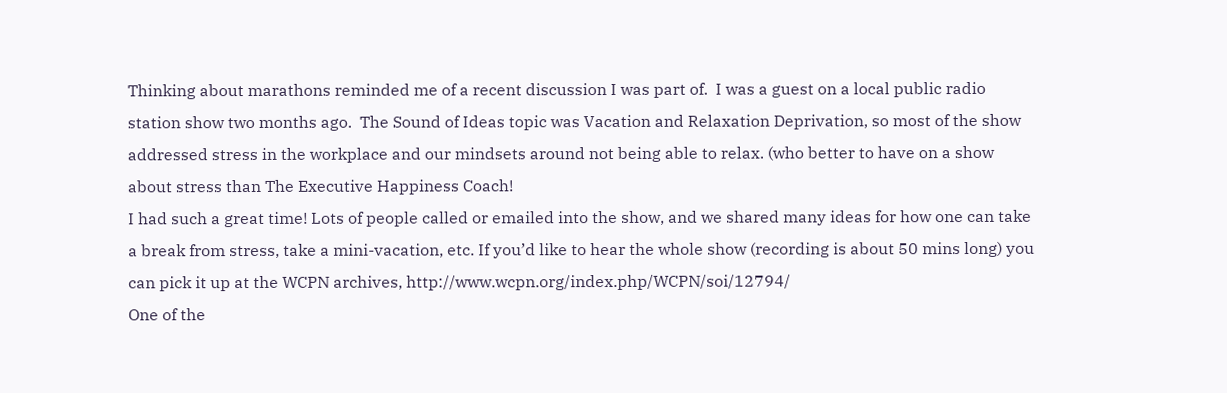Thinking about marathons reminded me of a recent discussion I was part of.  I was a guest on a local public radio station show two months ago.  The Sound of Ideas topic was Vacation and Relaxation Deprivation, so most of the show addressed stress in the workplace and our mindsets around not being able to relax. (who better to have on a show about stress than The Executive Happiness Coach!
I had such a great time! Lots of people called or emailed into the show, and we shared many ideas for how one can take a break from stress, take a mini-vacation, etc. If you’d like to hear the whole show (recording is about 50 mins long) you can pick it up at the WCPN archives, http://www.wcpn.org/index.php/WCPN/soi/12794/
One of the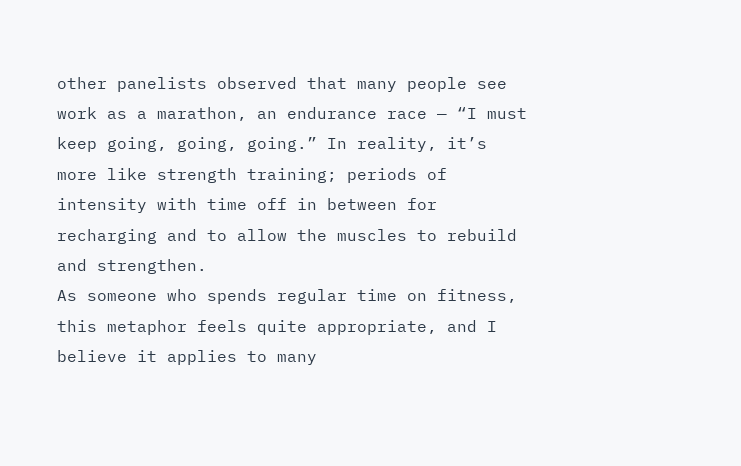other panelists observed that many people see work as a marathon, an endurance race — “I must keep going, going, going.” In reality, it’s more like strength training; periods of intensity with time off in between for recharging and to allow the muscles to rebuild and strengthen.
As someone who spends regular time on fitness, this metaphor feels quite appropriate, and I believe it applies to many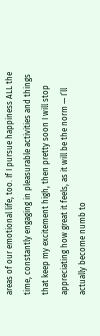areas of our emotional life, too. If I pursue happiness ALL the time, constantly engaging in pleasurable activities and things that keep my excitement high, then pretty soon I will stop appreciating how great it feels, as it will be the norm — I’ll actually become numb to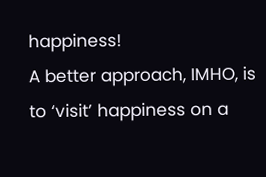happiness!
A better approach, IMHO, is to ‘visit’ happiness on a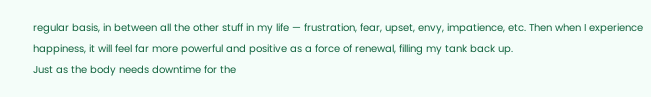regular basis, in between all the other stuff in my life — frustration, fear, upset, envy, impatience, etc. Then when I experience happiness, it will feel far more powerful and positive as a force of renewal, filling my tank back up.
Just as the body needs downtime for the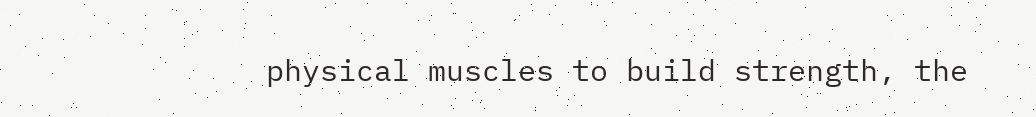physical muscles to build strength, the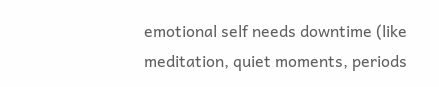emotional self needs downtime (like meditation, quiet moments, periods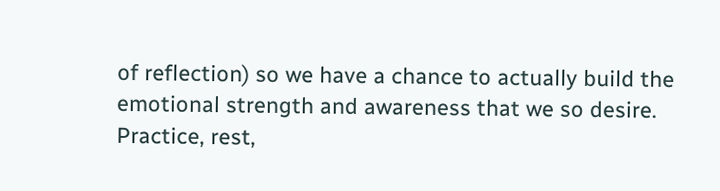of reflection) so we have a chance to actually build the emotional strength and awareness that we so desire.
Practice, rest,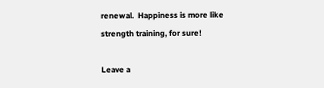renewal.  Happiness is more like strength training, for sure!

Leave a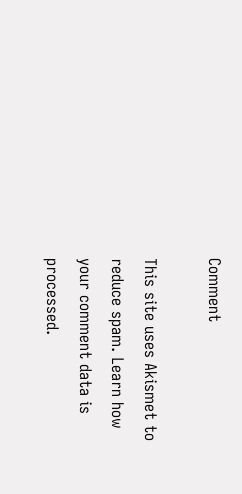Comment

This site uses Akismet to reduce spam. Learn how your comment data is processed.